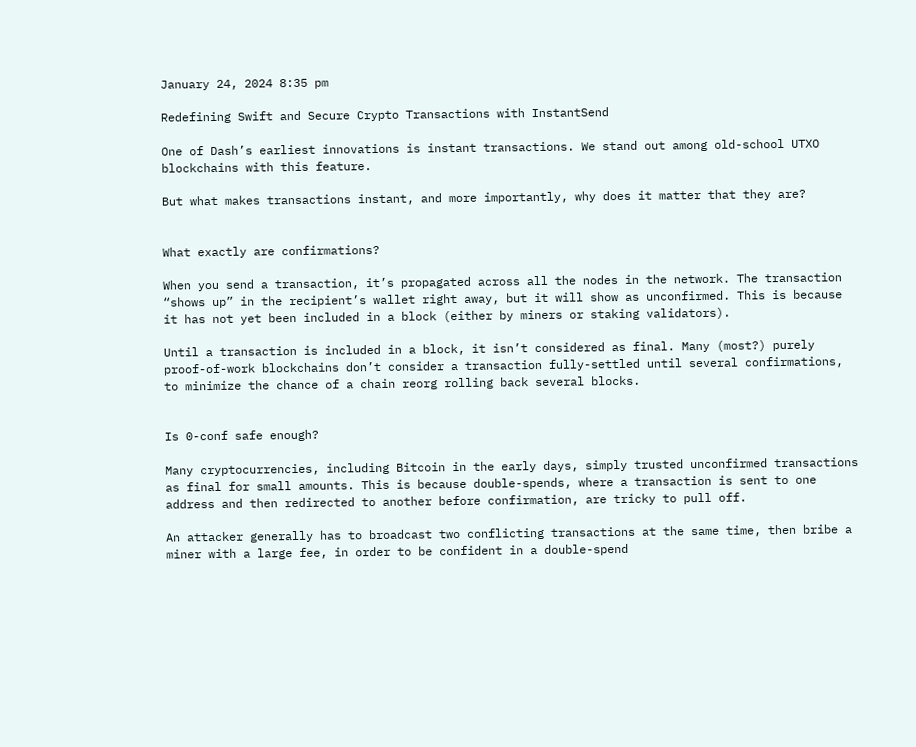January 24, 2024 8:35 pm

Redefining Swift and Secure Crypto Transactions with InstantSend

One of Dash’s earliest innovations is instant transactions. We stand out among old-school UTXO blockchains with this feature.

But what makes transactions instant, and more importantly, why does it matter that they are?


What exactly are confirmations?

When you send a transaction, it’s propagated across all the nodes in the network. The transaction “shows up” in the recipient’s wallet right away, but it will show as unconfirmed. This is because it has not yet been included in a block (either by miners or staking validators).

Until a transaction is included in a block, it isn’t considered as final. Many (most?) purely proof-of-work blockchains don’t consider a transaction fully-settled until several confirmations, to minimize the chance of a chain reorg rolling back several blocks.


Is 0-conf safe enough?

Many cryptocurrencies, including Bitcoin in the early days, simply trusted unconfirmed transactions as final for small amounts. This is because double-spends, where a transaction is sent to one address and then redirected to another before confirmation, are tricky to pull off.

An attacker generally has to broadcast two conflicting transactions at the same time, then bribe a miner with a large fee, in order to be confident in a double-spend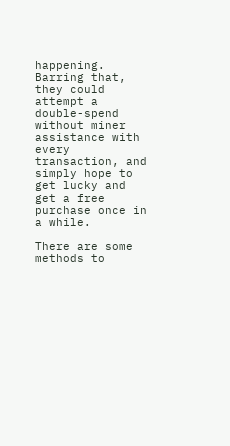happening. Barring that, they could attempt a double-spend without miner assistance with every transaction, and simply hope to get lucky and get a free purchase once in a while.

There are some methods to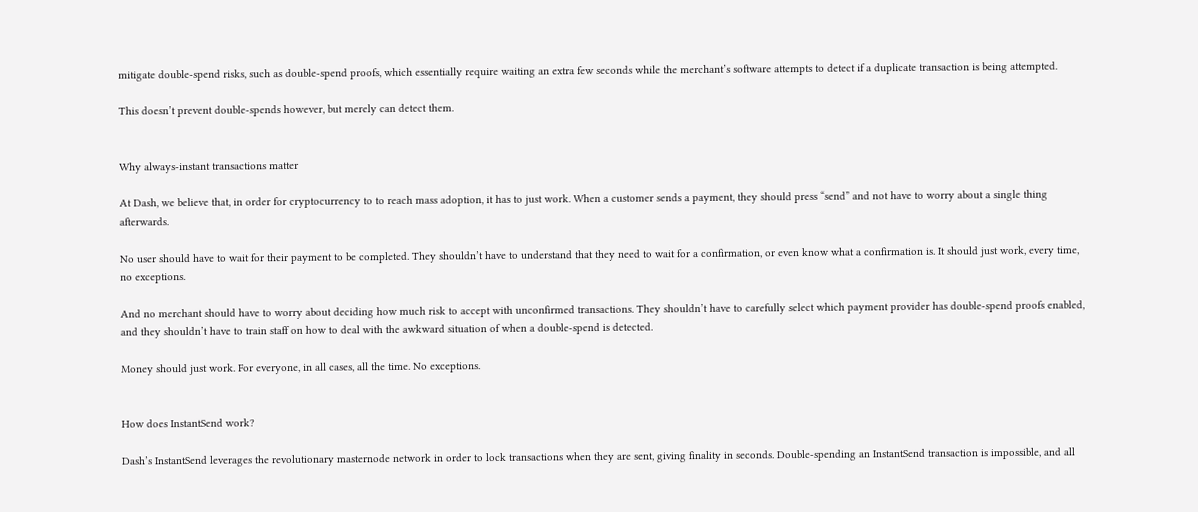mitigate double-spend risks, such as double-spend proofs, which essentially require waiting an extra few seconds while the merchant’s software attempts to detect if a duplicate transaction is being attempted.

This doesn’t prevent double-spends however, but merely can detect them.


Why always-instant transactions matter

At Dash, we believe that, in order for cryptocurrency to to reach mass adoption, it has to just work. When a customer sends a payment, they should press “send” and not have to worry about a single thing afterwards.

No user should have to wait for their payment to be completed. They shouldn’t have to understand that they need to wait for a confirmation, or even know what a confirmation is. It should just work, every time, no exceptions.

And no merchant should have to worry about deciding how much risk to accept with unconfirmed transactions. They shouldn’t have to carefully select which payment provider has double-spend proofs enabled, and they shouldn’t have to train staff on how to deal with the awkward situation of when a double-spend is detected.

Money should just work. For everyone, in all cases, all the time. No exceptions.


How does InstantSend work?

Dash’s InstantSend leverages the revolutionary masternode network in order to lock transactions when they are sent, giving finality in seconds. Double-spending an InstantSend transaction is impossible, and all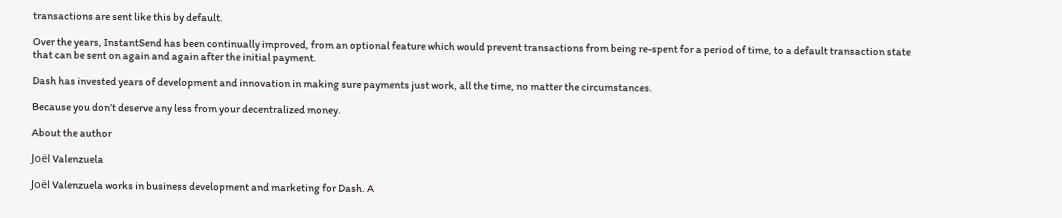transactions are sent like this by default.

Over the years, InstantSend has been continually improved, from an optional feature which would prevent transactions from being re-spent for a period of time, to a default transaction state that can be sent on again and again after the initial payment.

Dash has invested years of development and innovation in making sure payments just work, all the time, no matter the circumstances.

Because you don’t deserve any less from your decentralized money.

About the author

Joël Valenzuela

Joël Valenzuela works in business development and marketing for Dash. A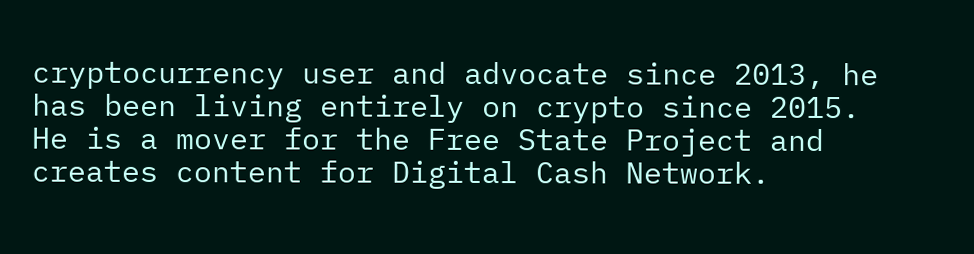cryptocurrency user and advocate since 2013, he has been living entirely on crypto since 2015. He is a mover for the Free State Project and creates content for Digital Cash Network.